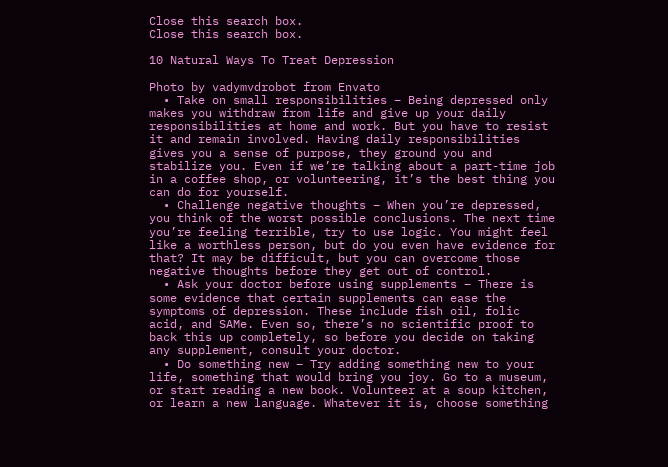Close this search box.
Close this search box.

10 Natural Ways To Treat Depression

Photo by vadymvdrobot from Envato
  • Take on small responsibilities – Being depressed only makes you withdraw from life and give up your daily responsibilities at home and work. But you have to resist it and remain involved. Having daily responsibilities gives you a sense of purpose, they ground you and stabilize you. Even if we’re talking about a part-time job in a coffee shop, or volunteering, it’s the best thing you can do for yourself.
  • Challenge negative thoughts – When you’re depressed, you think of the worst possible conclusions. The next time you’re feeling terrible, try to use logic. You might feel like a worthless person, but do you even have evidence for that? It may be difficult, but you can overcome those negative thoughts before they get out of control.
  • Ask your doctor before using supplements – There is some evidence that certain supplements can ease the symptoms of depression. These include fish oil, folic acid, and SAMe. Even so, there’s no scientific proof to back this up completely, so before you decide on taking any supplement, consult your doctor.
  • Do something new – Try adding something new to your life, something that would bring you joy. Go to a museum, or start reading a new book. Volunteer at a soup kitchen, or learn a new language. Whatever it is, choose something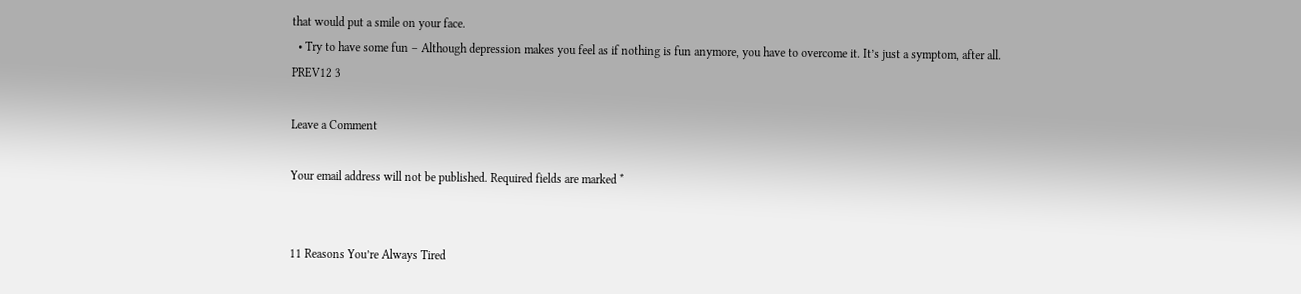that would put a smile on your face.
  • Try to have some fun – Although depression makes you feel as if nothing is fun anymore, you have to overcome it. It’s just a symptom, after all.
PREV12 3

Leave a Comment

Your email address will not be published. Required fields are marked *


11 Reasons You’re Always Tired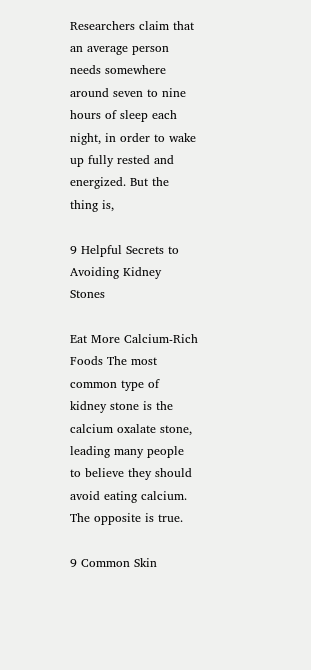Researchers claim that an average person needs somewhere around seven to nine hours of sleep each night, in order to wake up fully rested and energized. But the thing is,

9 Helpful Secrets to Avoiding Kidney Stones

Eat More Calcium-Rich Foods The most common type of kidney stone is the calcium oxalate stone, leading many people to believe they should avoid eating calcium. The opposite is true.

9 Common Skin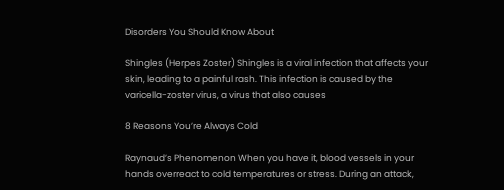Disorders You Should Know About

Shingles (Herpes Zoster) Shingles is a viral infection that affects your skin, leading to a painful rash. This infection is caused by the varicella-zoster virus, a virus that also causes

8 Reasons You’re Always Cold

Raynaud’s Phenomenon When you have it, blood vessels in your hands overreact to cold temperatures or stress. During an attack,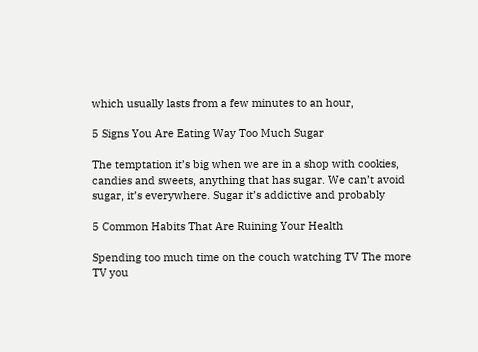which usually lasts from a few minutes to an hour,

5 Signs You Are Eating Way Too Much Sugar

The temptation it’s big when we are in a shop with cookies, candies and sweets, anything that has sugar. We can’t avoid sugar, it’s everywhere. Sugar it’s addictive and probably

5 Common Habits That Are Ruining Your Health

Spending too much time on the couch watching TV The more TV you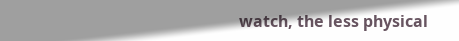watch, the less physical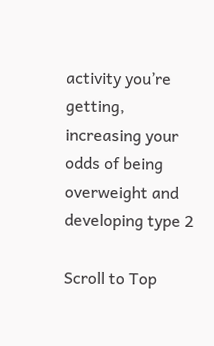activity you’re getting, increasing your odds of being overweight and developing type 2

Scroll to Top